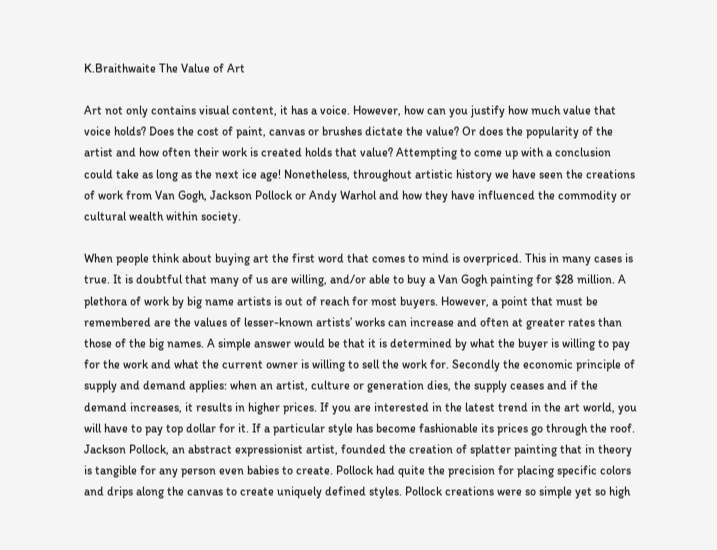K.Braithwaite The Value of Art

Art not only contains visual content, it has a voice. However, how can you justify how much value that voice holds? Does the cost of paint, canvas or brushes dictate the value? Or does the popularity of the artist and how often their work is created holds that value? Attempting to come up with a conclusion could take as long as the next ice age! Nonetheless, throughout artistic history we have seen the creations of work from Van Gogh, Jackson Pollock or Andy Warhol and how they have influenced the commodity or cultural wealth within society.

When people think about buying art the first word that comes to mind is overpriced. This in many cases is true. It is doubtful that many of us are willing, and/or able to buy a Van Gogh painting for $28 million. A plethora of work by big name artists is out of reach for most buyers. However, a point that must be remembered are the values of lesser-known artists’ works can increase and often at greater rates than those of the big names. A simple answer would be that it is determined by what the buyer is willing to pay for the work and what the current owner is willing to sell the work for. Secondly the economic principle of supply and demand applies: when an artist, culture or generation dies, the supply ceases and if the demand increases, it results in higher prices. If you are interested in the latest trend in the art world, you will have to pay top dollar for it. If a particular style has become fashionable its prices go through the roof. Jackson Pollock, an abstract expressionist artist, founded the creation of splatter painting that in theory is tangible for any person even babies to create. Pollock had quite the precision for placing specific colors and drips along the canvas to create uniquely defined styles. Pollock creations were so simple yet so high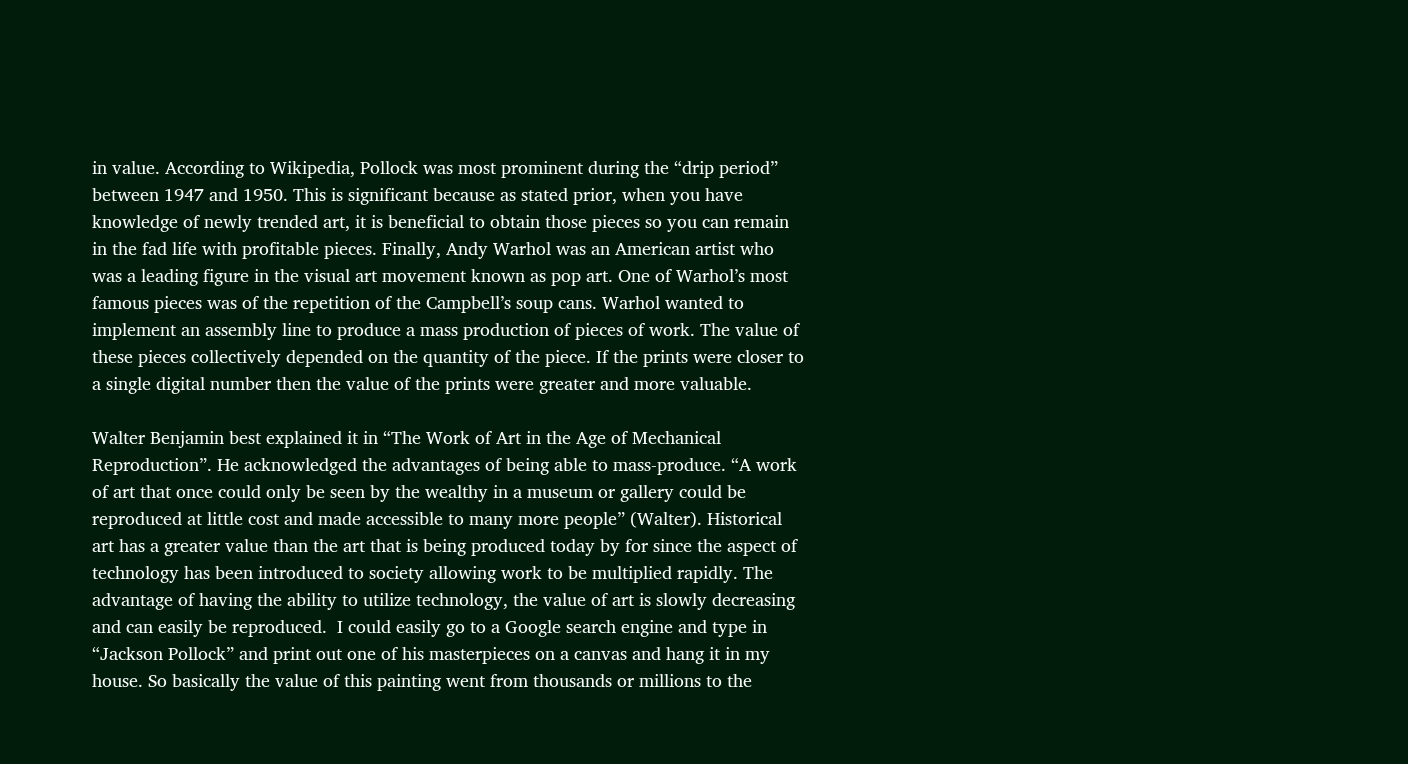in value. According to Wikipedia, Pollock was most prominent during the “drip period” between 1947 and 1950. This is significant because as stated prior, when you have knowledge of newly trended art, it is beneficial to obtain those pieces so you can remain in the fad life with profitable pieces. Finally, Andy Warhol was an American artist who was a leading figure in the visual art movement known as pop art. One of Warhol’s most famous pieces was of the repetition of the Campbell’s soup cans. Warhol wanted to implement an assembly line to produce a mass production of pieces of work. The value of these pieces collectively depended on the quantity of the piece. If the prints were closer to a single digital number then the value of the prints were greater and more valuable.

Walter Benjamin best explained it in “The Work of Art in the Age of Mechanical Reproduction”. He acknowledged the advantages of being able to mass-produce. “A work of art that once could only be seen by the wealthy in a museum or gallery could be reproduced at little cost and made accessible to many more people” (Walter). Historical art has a greater value than the art that is being produced today by for since the aspect of technology has been introduced to society allowing work to be multiplied rapidly. The advantage of having the ability to utilize technology, the value of art is slowly decreasing and can easily be reproduced.  I could easily go to a Google search engine and type in “Jackson Pollock” and print out one of his masterpieces on a canvas and hang it in my house. So basically the value of this painting went from thousands or millions to the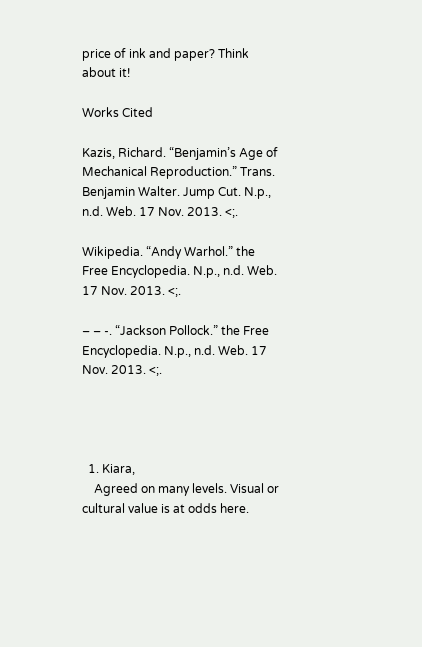price of ink and paper? Think about it!

Works Cited

Kazis, Richard. “Benjamin’s Age of Mechanical Reproduction.” Trans. Benjamin Walter. Jump Cut. N.p., n.d. Web. 17 Nov. 2013. <;.

Wikipedia. “Andy Warhol.” the Free Encyclopedia. N.p., n.d. Web. 17 Nov. 2013. <;.

– – -. “Jackson Pollock.” the Free Encyclopedia. N.p., n.d. Web. 17 Nov. 2013. <;.




  1. Kiara,
    Agreed on many levels. Visual or cultural value is at odds here.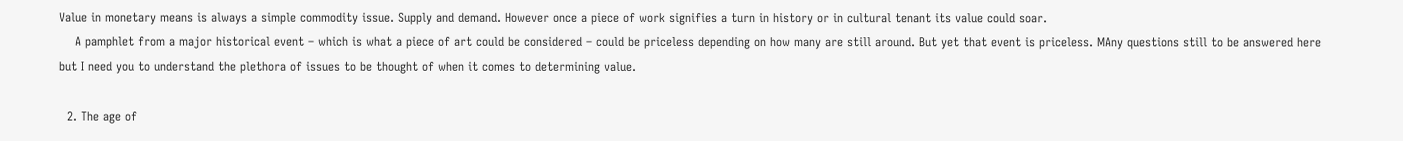Value in monetary means is always a simple commodity issue. Supply and demand. However once a piece of work signifies a turn in history or in cultural tenant its value could soar.
    A pamphlet from a major historical event – which is what a piece of art could be considered – could be priceless depending on how many are still around. But yet that event is priceless. MAny questions still to be answered here but I need you to understand the plethora of issues to be thought of when it comes to determining value.

  2. The age of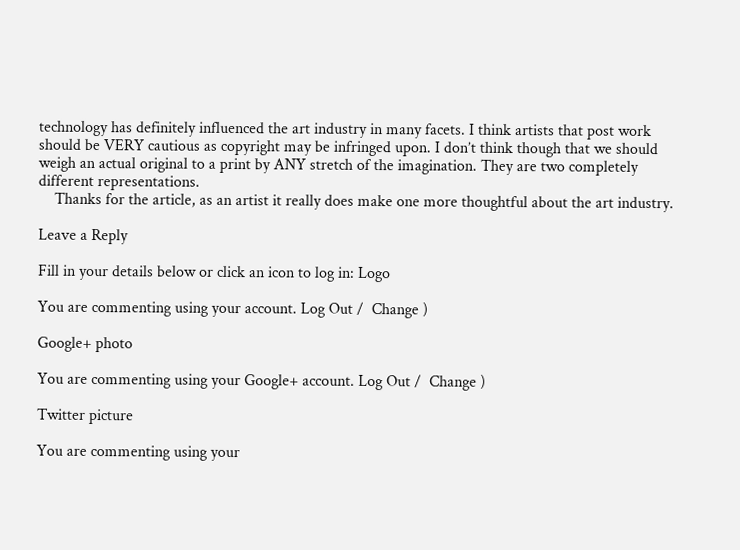technology has definitely influenced the art industry in many facets. I think artists that post work should be VERY cautious as copyright may be infringed upon. I don’t think though that we should weigh an actual original to a print by ANY stretch of the imagination. They are two completely different representations.
    Thanks for the article, as an artist it really does make one more thoughtful about the art industry.

Leave a Reply

Fill in your details below or click an icon to log in: Logo

You are commenting using your account. Log Out /  Change )

Google+ photo

You are commenting using your Google+ account. Log Out /  Change )

Twitter picture

You are commenting using your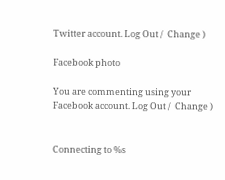Twitter account. Log Out /  Change )

Facebook photo

You are commenting using your Facebook account. Log Out /  Change )


Connecting to %s